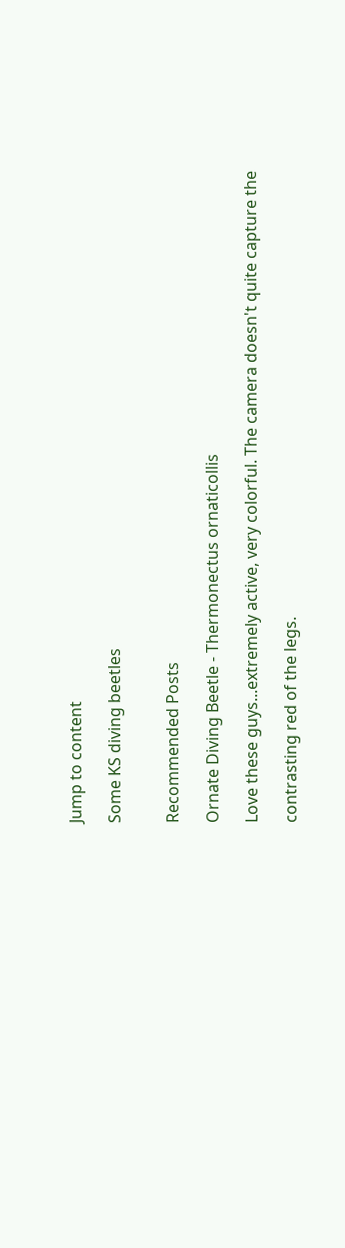Jump to content

Some KS diving beetles


Recommended Posts

Ornate Diving Beetle - Thermonectus ornaticollis

Love these guys...extremely active, very colorful. The camera doesn't quite capture the

contrasting red of the legs.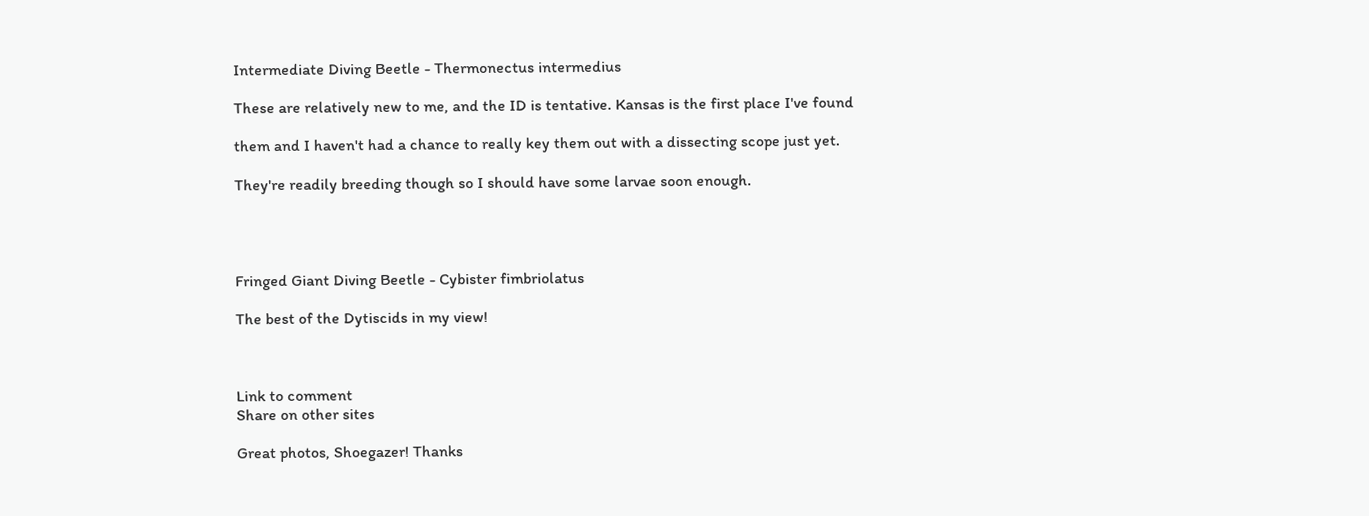Intermediate Diving Beetle - Thermonectus intermedius

These are relatively new to me, and the ID is tentative. Kansas is the first place I've found

them and I haven't had a chance to really key them out with a dissecting scope just yet.

They're readily breeding though so I should have some larvae soon enough.




Fringed Giant Diving Beetle - Cybister fimbriolatus

The best of the Dytiscids in my view!



Link to comment
Share on other sites

Great photos, Shoegazer! Thanks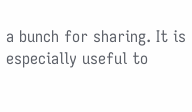a bunch for sharing. It is especially useful to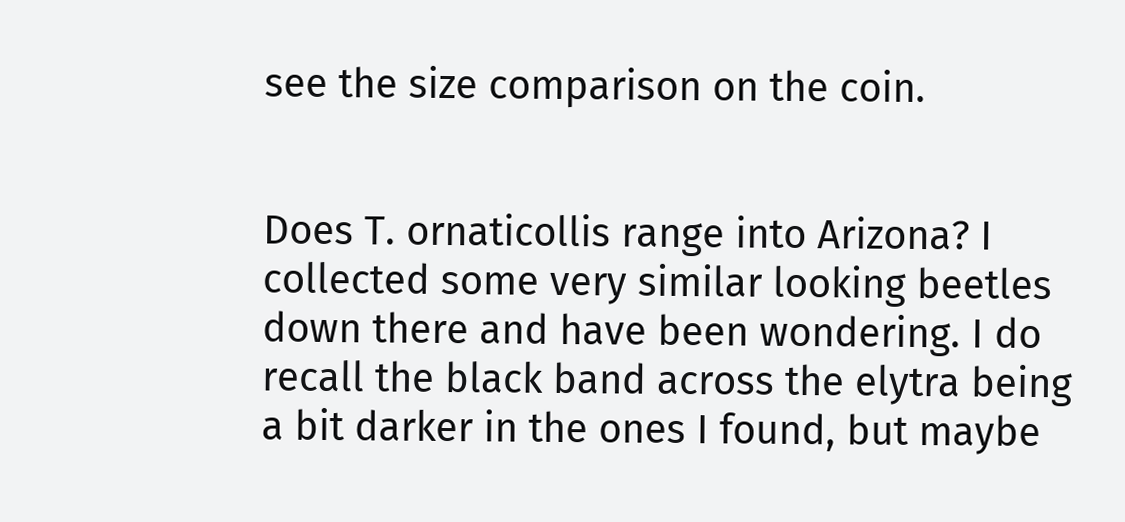see the size comparison on the coin.


Does T. ornaticollis range into Arizona? I collected some very similar looking beetles down there and have been wondering. I do recall the black band across the elytra being a bit darker in the ones I found, but maybe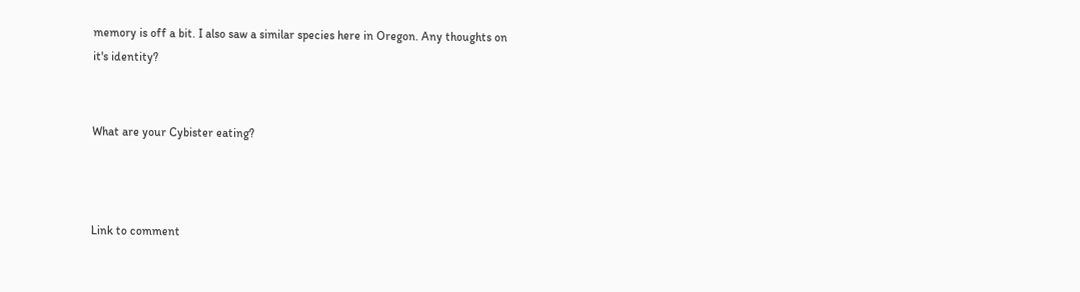memory is off a bit. I also saw a similar species here in Oregon. Any thoughts on it's identity?


What are your Cybister eating?



Link to comment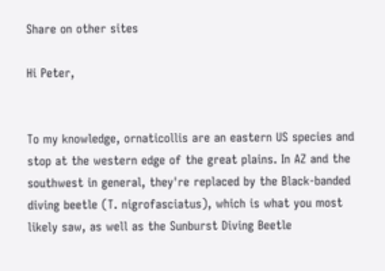Share on other sites

Hi Peter,


To my knowledge, ornaticollis are an eastern US species and stop at the western edge of the great plains. In AZ and the southwest in general, they're replaced by the Black-banded diving beetle (T. nigrofasciatus), which is what you most likely saw, as well as the Sunburst Diving Beetle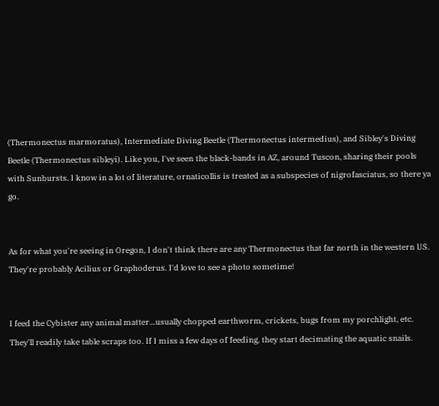(Thermonectus marmoratus), Intermediate Diving Beetle (Thermonectus intermedius), and Sibley's Diving Beetle (Thermonectus sibleyi). Like you, I've seen the black-bands in AZ, around Tuscon, sharing their pools with Sunbursts. I know in a lot of literature, ornaticollis is treated as a subspecies of nigrofasciatus, so there ya go.


As for what you're seeing in Oregon, I don't think there are any Thermonectus that far north in the western US. They're probably Acilius or Graphoderus. I'd love to see a photo sometime!


I feed the Cybister any animal matter...usually chopped earthworm, crickets, bugs from my porchlight, etc. They'll readily take table scraps too. If I miss a few days of feeding, they start decimating the aquatic snails.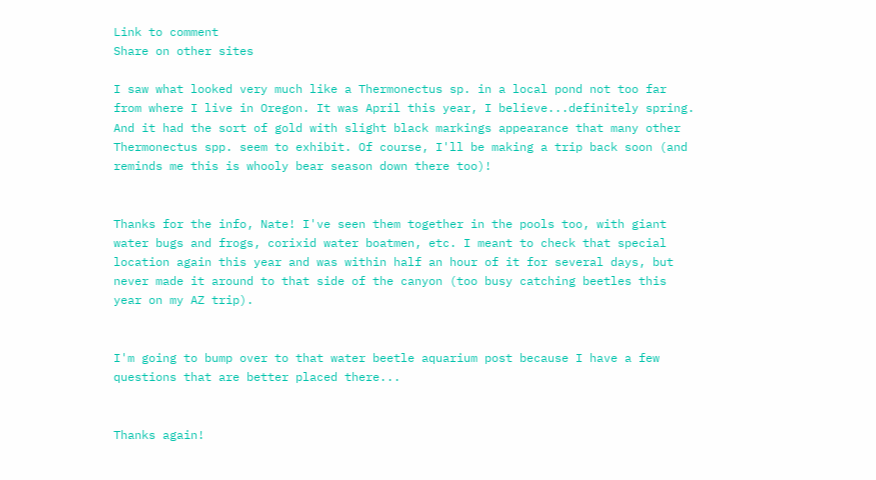Link to comment
Share on other sites

I saw what looked very much like a Thermonectus sp. in a local pond not too far from where I live in Oregon. It was April this year, I believe...definitely spring. And it had the sort of gold with slight black markings appearance that many other Thermonectus spp. seem to exhibit. Of course, I'll be making a trip back soon (and reminds me this is whooly bear season down there too)!


Thanks for the info, Nate! I've seen them together in the pools too, with giant water bugs and frogs, corixid water boatmen, etc. I meant to check that special location again this year and was within half an hour of it for several days, but never made it around to that side of the canyon (too busy catching beetles this year on my AZ trip).


I'm going to bump over to that water beetle aquarium post because I have a few questions that are better placed there...


Thanks again!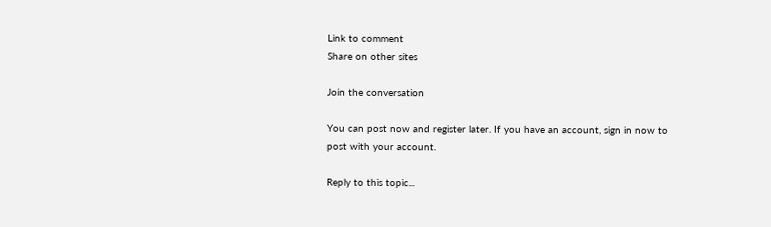Link to comment
Share on other sites

Join the conversation

You can post now and register later. If you have an account, sign in now to post with your account.

Reply to this topic...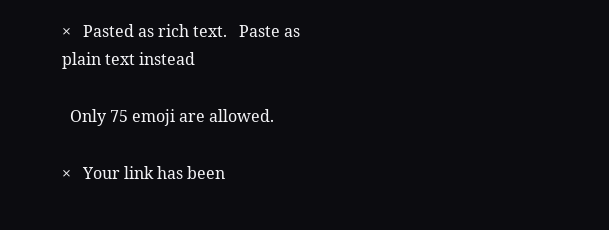×   Pasted as rich text.   Paste as plain text instead

  Only 75 emoji are allowed.

×   Your link has been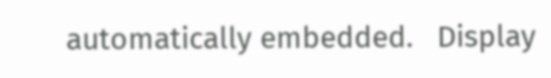automatically embedded.   Display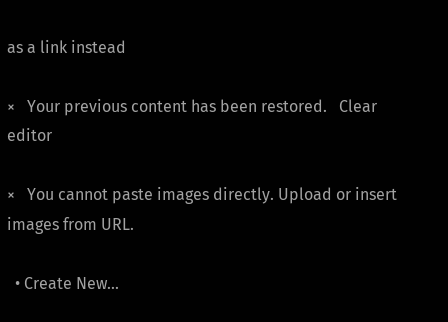as a link instead

×   Your previous content has been restored.   Clear editor

×   You cannot paste images directly. Upload or insert images from URL.

  • Create New...